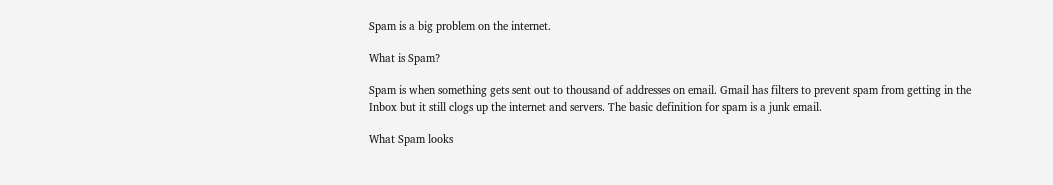Spam is a big problem on the internet.

What is Spam?

Spam is when something gets sent out to thousand of addresses on email. Gmail has filters to prevent spam from getting in the Inbox but it still clogs up the internet and servers. The basic definition for spam is a junk email.

What Spam looks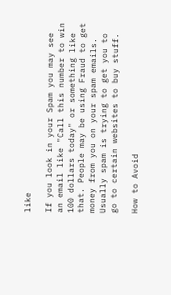like

If you look in your Spam you may see an email like "Call this number to win 100 dollars today" or something like that. People may be using Fraud to get money from you on your spam emails. Usually spam is trying to get you to go to certain websites to buy stuff.

How to Avoid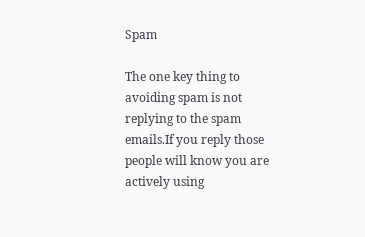Spam

The one key thing to avoiding spam is not replying to the spam emails.If you reply those people will know you are actively using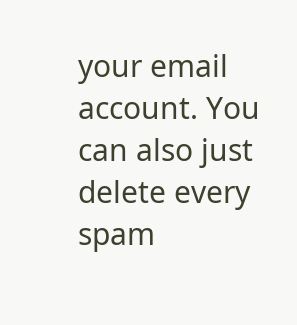your email account. You can also just delete every spam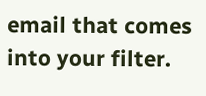email that comes into your filter.